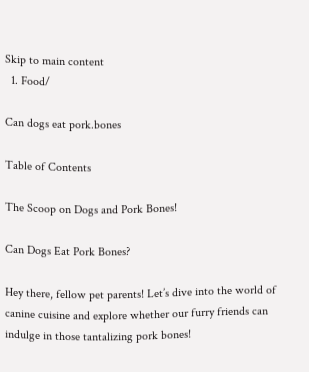Skip to main content
  1. Food/

Can dogs eat pork.bones

Table of Contents

The Scoop on Dogs and Pork Bones!

Can Dogs Eat Pork Bones?

Hey there, fellow pet parents! Let’s dive into the world of canine cuisine and explore whether our furry friends can indulge in those tantalizing pork bones!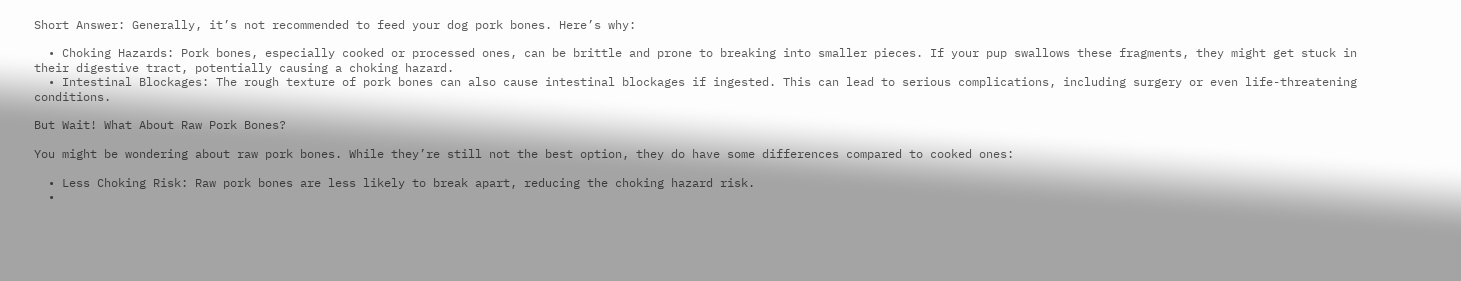Short Answer: Generally, it’s not recommended to feed your dog pork bones. Here’s why:

  • Choking Hazards: Pork bones, especially cooked or processed ones, can be brittle and prone to breaking into smaller pieces. If your pup swallows these fragments, they might get stuck in their digestive tract, potentially causing a choking hazard.
  • Intestinal Blockages: The rough texture of pork bones can also cause intestinal blockages if ingested. This can lead to serious complications, including surgery or even life-threatening conditions.

But Wait! What About Raw Pork Bones?

You might be wondering about raw pork bones. While they’re still not the best option, they do have some differences compared to cooked ones:

  • Less Choking Risk: Raw pork bones are less likely to break apart, reducing the choking hazard risk.
  •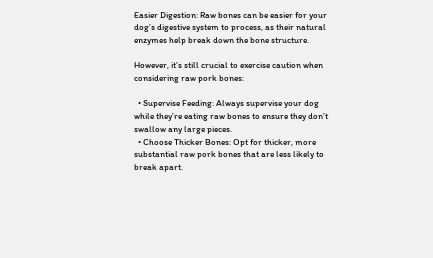Easier Digestion: Raw bones can be easier for your dog’s digestive system to process, as their natural enzymes help break down the bone structure.

However, it’s still crucial to exercise caution when considering raw pork bones:

  • Supervise Feeding: Always supervise your dog while they’re eating raw bones to ensure they don’t swallow any large pieces.
  • Choose Thicker Bones: Opt for thicker, more substantial raw pork bones that are less likely to break apart.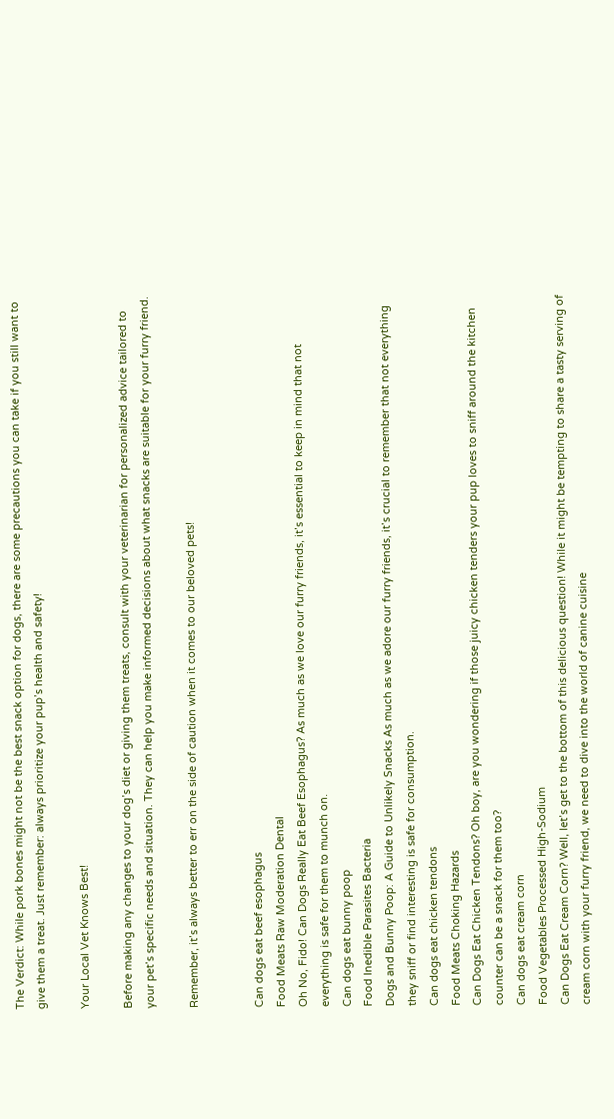The Verdict: While pork bones might not be the best snack option for dogs, there are some precautions you can take if you still want to give them a treat. Just remember: always prioritize your pup’s health and safety!

Your Local Vet Knows Best!

Before making any changes to your dog’s diet or giving them treats, consult with your veterinarian for personalized advice tailored to your pet’s specific needs and situation. They can help you make informed decisions about what snacks are suitable for your furry friend.

Remember, it’s always better to err on the side of caution when it comes to our beloved pets!


Can dogs eat beef esophagus
Food Meats Raw Moderation Dental
Oh No, Fido! Can Dogs Really Eat Beef Esophagus? As much as we love our furry friends, it’s essential to keep in mind that not everything is safe for them to munch on.
Can dogs eat bunny poop
Food Inedible Parasites Bacteria
Dogs and Bunny Poop: A Guide to Unlikely Snacks As much as we adore our furry friends, it’s crucial to remember that not everything they sniff or find interesting is safe for consumption.
Can dogs eat chicken tendons
Food Meats Choking Hazards
Can Dogs Eat Chicken Tendons? Oh boy, are you wondering if those juicy chicken tenders your pup loves to sniff around the kitchen counter can be a snack for them too?
Can dogs eat cream corn
Food Vegetables Processed High-Sodium
Can Dogs Eat Cream Corn? Well, let’s get to the bottom of this delicious question! While it might be tempting to share a tasty serving of cream corn with your furry friend, we need to dive into the world of canine cuisine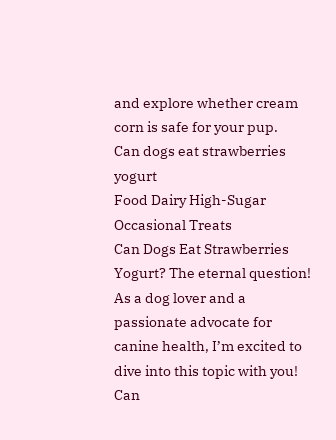and explore whether cream corn is safe for your pup.
Can dogs eat strawberries yogurt
Food Dairy High-Sugar Occasional Treats
Can Dogs Eat Strawberries Yogurt? The eternal question! As a dog lover and a passionate advocate for canine health, I’m excited to dive into this topic with you!
Can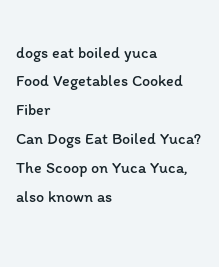dogs eat boiled yuca
Food Vegetables Cooked Fiber
Can Dogs Eat Boiled Yuca? The Scoop on Yuca Yuca, also known as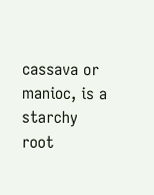cassava or manioc, is a starchy root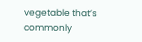vegetable that’s commonly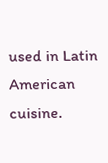used in Latin American cuisine.